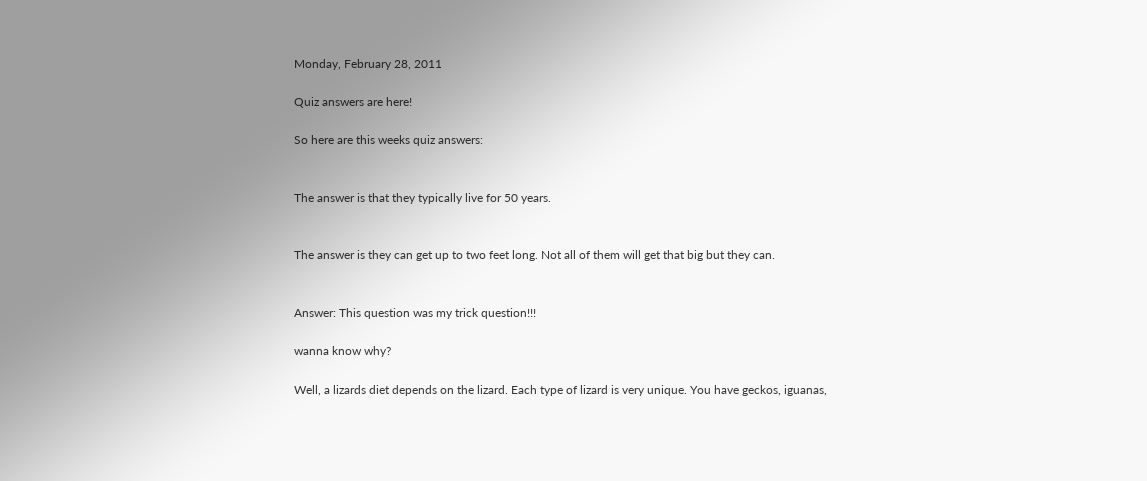Monday, February 28, 2011

Quiz answers are here!

So here are this weeks quiz answers:


The answer is that they typically live for 50 years.


The answer is they can get up to two feet long. Not all of them will get that big but they can.


Answer: This question was my trick question!!!

wanna know why?

Well, a lizards diet depends on the lizard. Each type of lizard is very unique. You have geckos, iguanas,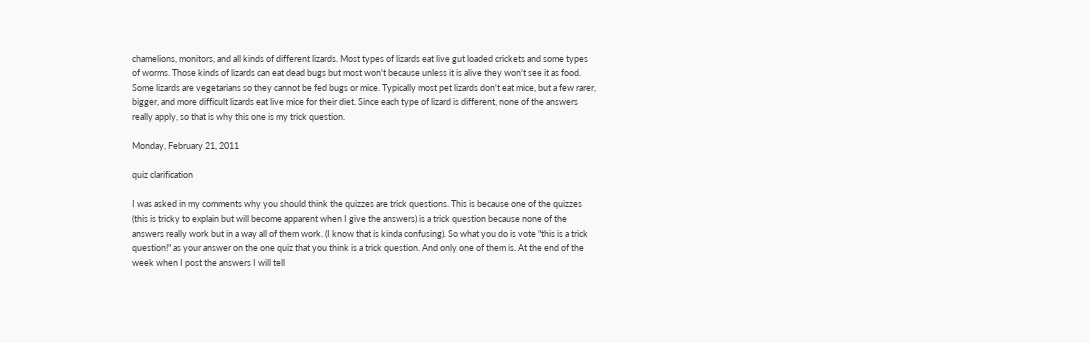chamelions, monitors, and all kinds of different lizards. Most types of lizards eat live gut loaded crickets and some types of worms. Those kinds of lizards can eat dead bugs but most won't because unless it is alive they won't see it as food. Some lizards are vegetarians so they cannot be fed bugs or mice. Typically most pet lizards don't eat mice, but a few rarer, bigger, and more difficult lizards eat live mice for their diet. Since each type of lizard is different, none of the answers really apply, so that is why this one is my trick question.

Monday, February 21, 2011

quiz clarification

I was asked in my comments why you should think the quizzes are trick questions. This is because one of the quizzes (this is tricky to explain but will become apparent when I give the answers) is a trick question because none of the answers really work but in a way all of them work. (I know that is kinda confusing). So what you do is vote "this is a trick question!" as your answer on the one quiz that you think is a trick question. And only one of them is. At the end of the week when I post the answers I will tell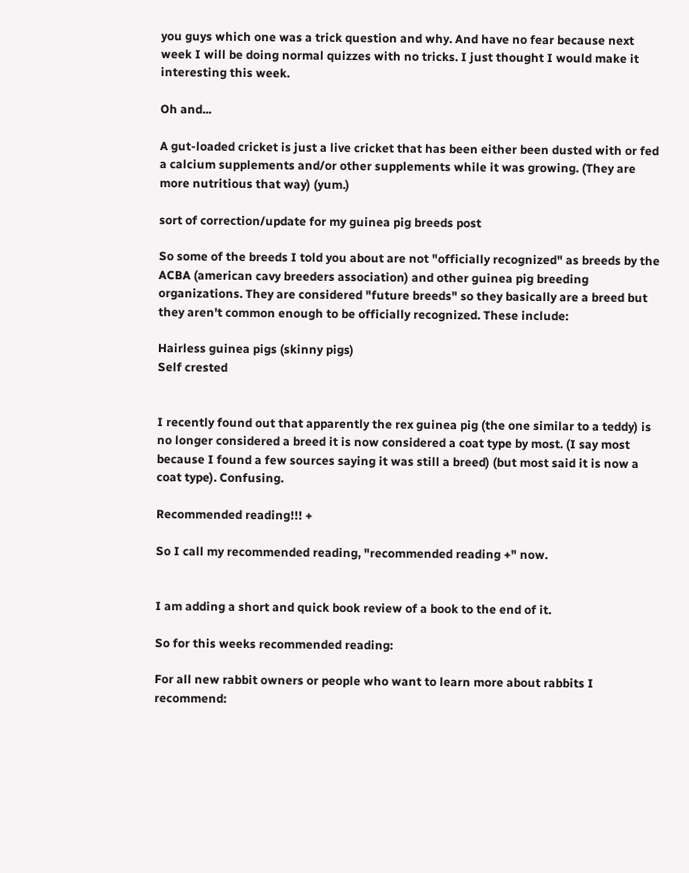you guys which one was a trick question and why. And have no fear because next week I will be doing normal quizzes with no tricks. I just thought I would make it interesting this week.

Oh and...

A gut-loaded cricket is just a live cricket that has been either been dusted with or fed a calcium supplements and/or other supplements while it was growing. (They are more nutritious that way) (yum.)

sort of correction/update for my guinea pig breeds post

So some of the breeds I told you about are not "officially recognized" as breeds by the ACBA (american cavy breeders association) and other guinea pig breeding organizations. They are considered "future breeds" so they basically are a breed but they aren't common enough to be officially recognized. These include:

Hairless guinea pigs (skinny pigs)
Self crested


I recently found out that apparently the rex guinea pig (the one similar to a teddy) is no longer considered a breed it is now considered a coat type by most. (I say most because I found a few sources saying it was still a breed) (but most said it is now a coat type). Confusing.

Recommended reading!!! +

So I call my recommended reading, "recommended reading +" now.


I am adding a short and quick book review of a book to the end of it.

So for this weeks recommended reading:

For all new rabbit owners or people who want to learn more about rabbits I recommend: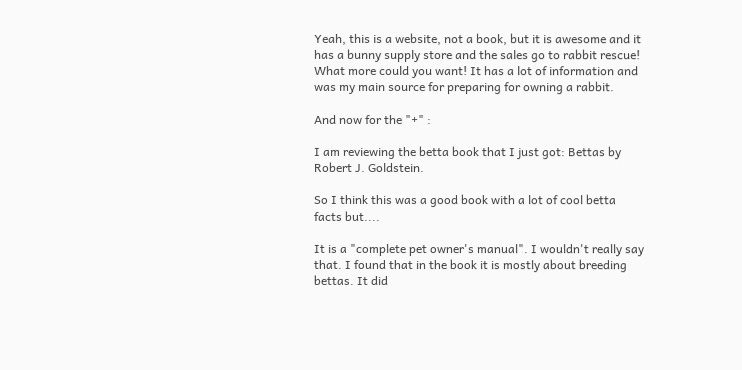Yeah, this is a website, not a book, but it is awesome and it has a bunny supply store and the sales go to rabbit rescue! What more could you want! It has a lot of information and was my main source for preparing for owning a rabbit.

And now for the "+" :

I am reviewing the betta book that I just got: Bettas by Robert J. Goldstein.

So I think this was a good book with a lot of cool betta facts but....

It is a "complete pet owner's manual". I wouldn't really say that. I found that in the book it is mostly about breeding bettas. It did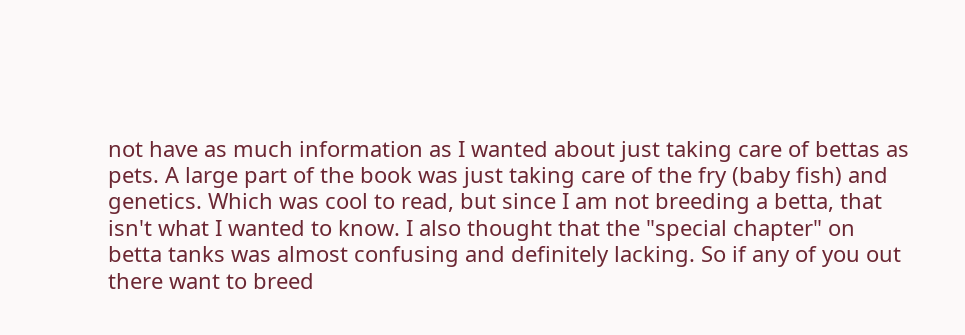not have as much information as I wanted about just taking care of bettas as pets. A large part of the book was just taking care of the fry (baby fish) and genetics. Which was cool to read, but since I am not breeding a betta, that isn't what I wanted to know. I also thought that the "special chapter" on betta tanks was almost confusing and definitely lacking. So if any of you out there want to breed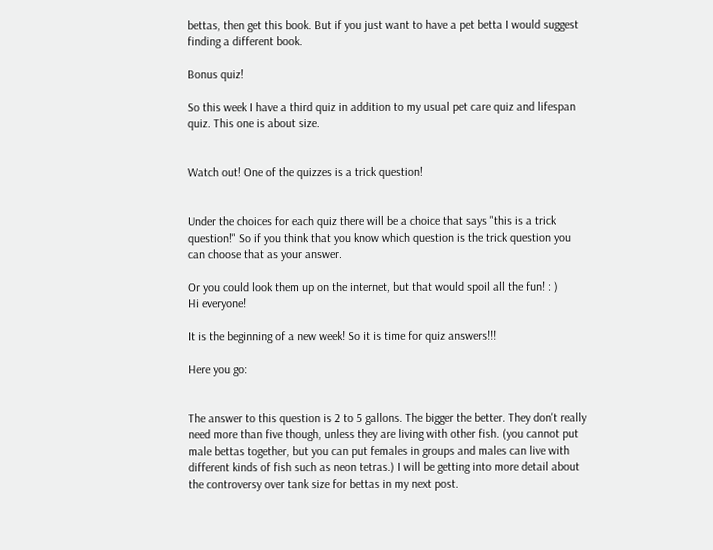bettas, then get this book. But if you just want to have a pet betta I would suggest finding a different book.

Bonus quiz!

So this week I have a third quiz in addition to my usual pet care quiz and lifespan quiz. This one is about size.


Watch out! One of the quizzes is a trick question!


Under the choices for each quiz there will be a choice that says "this is a trick question!" So if you think that you know which question is the trick question you can choose that as your answer.

Or you could look them up on the internet, but that would spoil all the fun! : )
Hi everyone!

It is the beginning of a new week! So it is time for quiz answers!!!

Here you go:


The answer to this question is 2 to 5 gallons. The bigger the better. They don't really need more than five though, unless they are living with other fish. (you cannot put male bettas together, but you can put females in groups and males can live with different kinds of fish such as neon tetras.) I will be getting into more detail about the controversy over tank size for bettas in my next post.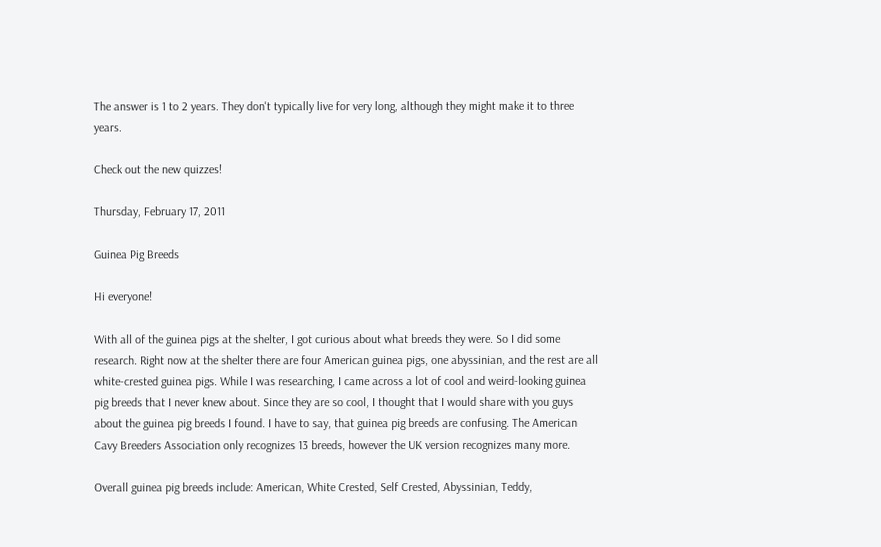The answer is 1 to 2 years. They don't typically live for very long, although they might make it to three years.

Check out the new quizzes!

Thursday, February 17, 2011

Guinea Pig Breeds

Hi everyone!

With all of the guinea pigs at the shelter, I got curious about what breeds they were. So I did some research. Right now at the shelter there are four American guinea pigs, one abyssinian, and the rest are all white-crested guinea pigs. While I was researching, I came across a lot of cool and weird-looking guinea pig breeds that I never knew about. Since they are so cool, I thought that I would share with you guys about the guinea pig breeds I found. I have to say, that guinea pig breeds are confusing. The American Cavy Breeders Association only recognizes 13 breeds, however the UK version recognizes many more.

Overall guinea pig breeds include: American, White Crested, Self Crested, Abyssinian, Teddy,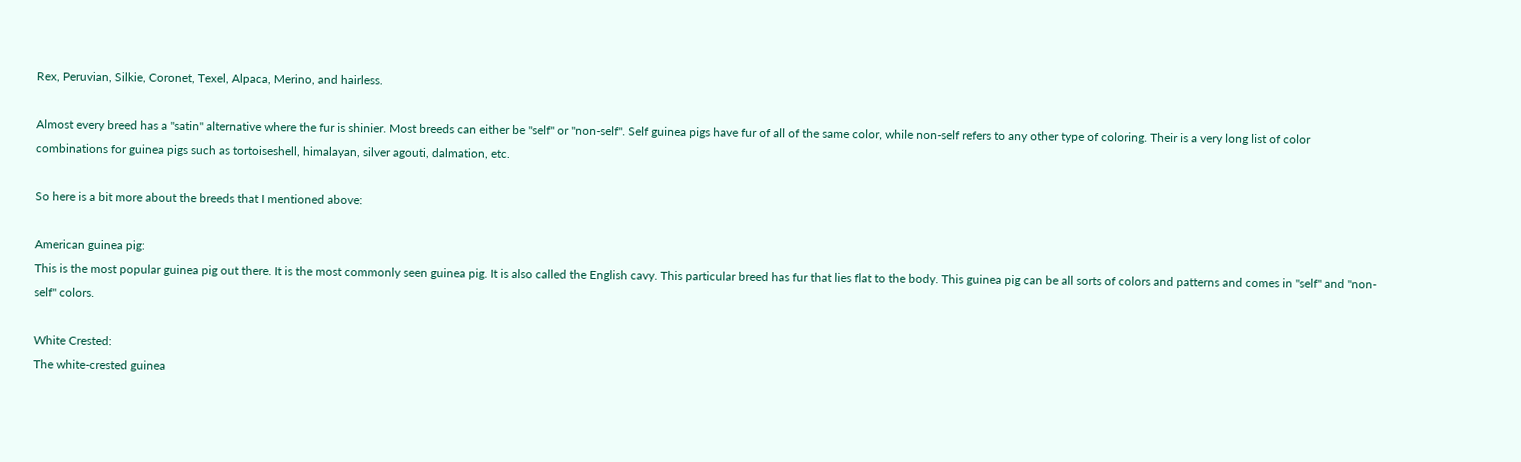Rex, Peruvian, Silkie, Coronet, Texel, Alpaca, Merino, and hairless.

Almost every breed has a "satin" alternative where the fur is shinier. Most breeds can either be "self" or "non-self". Self guinea pigs have fur of all of the same color, while non-self refers to any other type of coloring. Their is a very long list of color combinations for guinea pigs such as tortoiseshell, himalayan, silver agouti, dalmation, etc.

So here is a bit more about the breeds that I mentioned above:

American guinea pig:
This is the most popular guinea pig out there. It is the most commonly seen guinea pig. It is also called the English cavy. This particular breed has fur that lies flat to the body. This guinea pig can be all sorts of colors and patterns and comes in "self" and "non-self" colors.

White Crested:
The white-crested guinea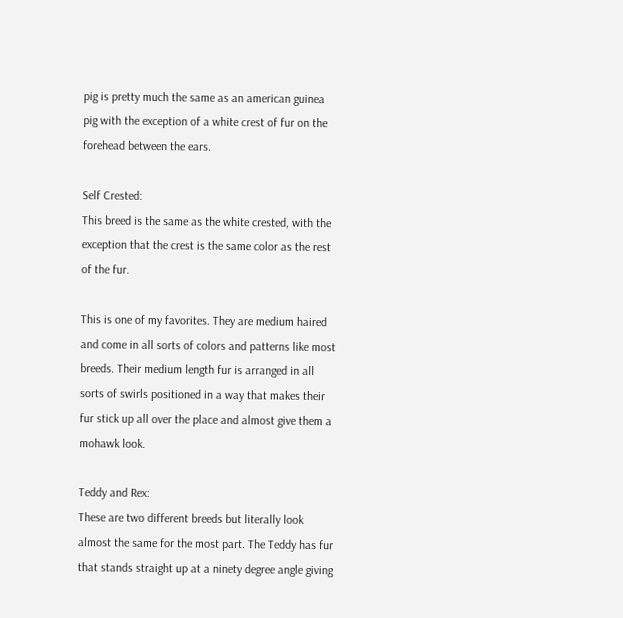pig is pretty much the same as an american guinea pig with the exception of a white crest of fur on the forehead between the ears.

Self Crested:
This breed is the same as the white crested, with the exception that the crest is the same color as the rest of the fur.

This is one of my favorites. They are medium haired and come in all sorts of colors and patterns like most breeds. Their medium length fur is arranged in all sorts of swirls positioned in a way that makes their fur stick up all over the place and almost give them a mohawk look.

Teddy and Rex:
These are two different breeds but literally look almost the same for the most part. The Teddy has fur that stands straight up at a ninety degree angle giving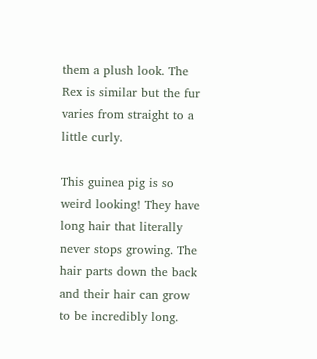them a plush look. The Rex is similar but the fur varies from straight to a little curly.

This guinea pig is so weird looking! They have long hair that literally never stops growing. The hair parts down the back and their hair can grow to be incredibly long.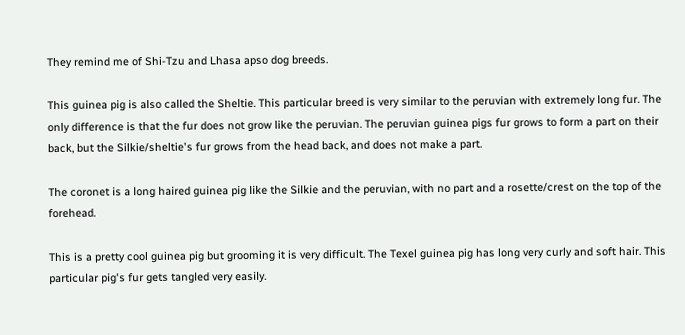They remind me of Shi-Tzu and Lhasa apso dog breeds.

This guinea pig is also called the Sheltie. This particular breed is very similar to the peruvian with extremely long fur. The only difference is that the fur does not grow like the peruvian. The peruvian guinea pigs fur grows to form a part on their back, but the Silkie/sheltie's fur grows from the head back, and does not make a part.

The coronet is a long haired guinea pig like the Silkie and the peruvian, with no part and a rosette/crest on the top of the forehead.

This is a pretty cool guinea pig but grooming it is very difficult. The Texel guinea pig has long very curly and soft hair. This particular pig's fur gets tangled very easily.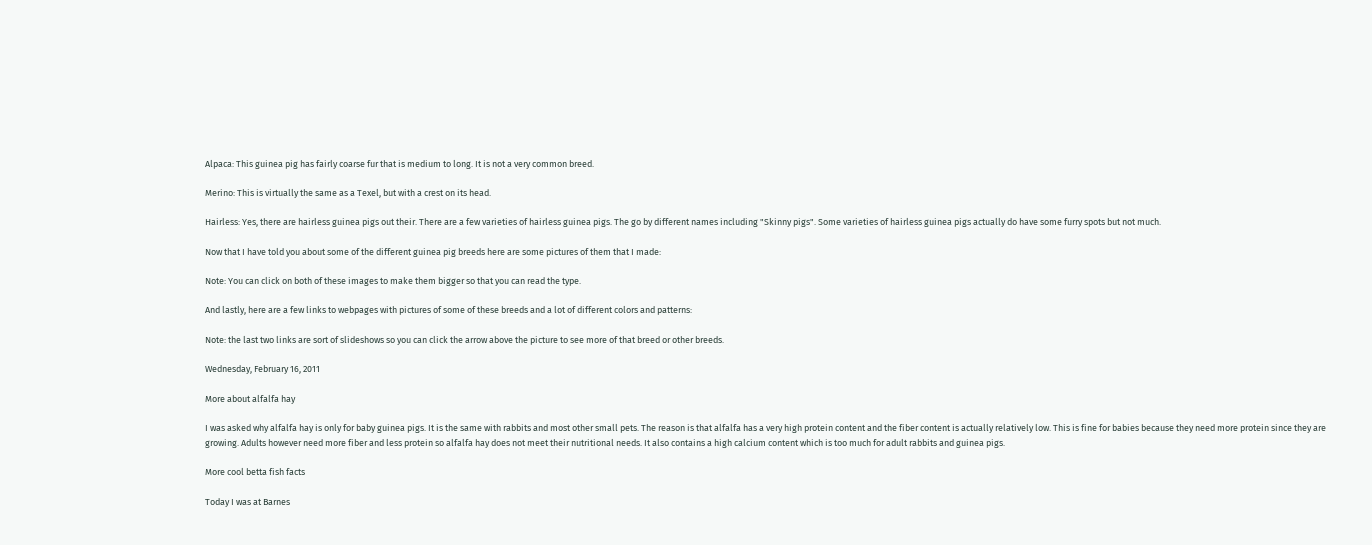Alpaca: This guinea pig has fairly coarse fur that is medium to long. It is not a very common breed.

Merino: This is virtually the same as a Texel, but with a crest on its head.

Hairless: Yes, there are hairless guinea pigs out their. There are a few varieties of hairless guinea pigs. The go by different names including "Skinny pigs". Some varieties of hairless guinea pigs actually do have some furry spots but not much.

Now that I have told you about some of the different guinea pig breeds here are some pictures of them that I made:

Note: You can click on both of these images to make them bigger so that you can read the type.

And lastly, here are a few links to webpages with pictures of some of these breeds and a lot of different colors and patterns:

Note: the last two links are sort of slideshows so you can click the arrow above the picture to see more of that breed or other breeds.

Wednesday, February 16, 2011

More about alfalfa hay

I was asked why alfalfa hay is only for baby guinea pigs. It is the same with rabbits and most other small pets. The reason is that alfalfa has a very high protein content and the fiber content is actually relatively low. This is fine for babies because they need more protein since they are growing. Adults however need more fiber and less protein so alfalfa hay does not meet their nutritional needs. It also contains a high calcium content which is too much for adult rabbits and guinea pigs.

More cool betta fish facts

Today I was at Barnes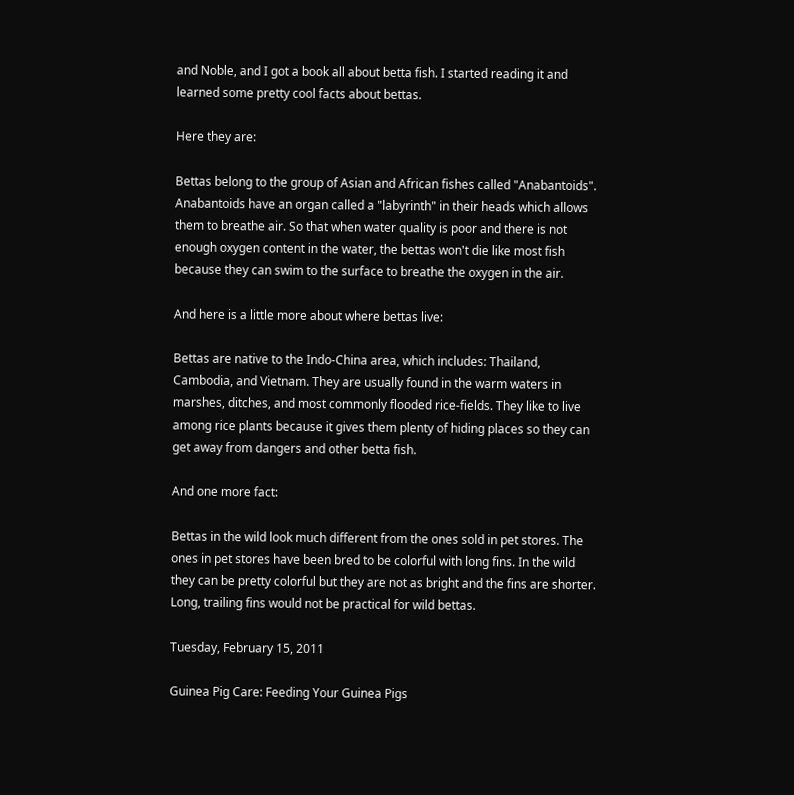and Noble, and I got a book all about betta fish. I started reading it and learned some pretty cool facts about bettas.

Here they are:

Bettas belong to the group of Asian and African fishes called "Anabantoids". Anabantoids have an organ called a "labyrinth" in their heads which allows them to breathe air. So that when water quality is poor and there is not enough oxygen content in the water, the bettas won't die like most fish because they can swim to the surface to breathe the oxygen in the air.

And here is a little more about where bettas live:

Bettas are native to the Indo-China area, which includes: Thailand, Cambodia, and Vietnam. They are usually found in the warm waters in marshes, ditches, and most commonly flooded rice-fields. They like to live among rice plants because it gives them plenty of hiding places so they can get away from dangers and other betta fish.

And one more fact:

Bettas in the wild look much different from the ones sold in pet stores. The ones in pet stores have been bred to be colorful with long fins. In the wild they can be pretty colorful but they are not as bright and the fins are shorter. Long, trailing fins would not be practical for wild bettas.

Tuesday, February 15, 2011

Guinea Pig Care: Feeding Your Guinea Pigs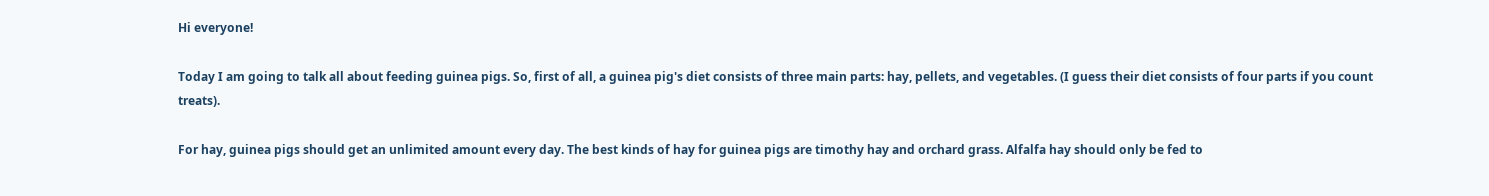Hi everyone!

Today I am going to talk all about feeding guinea pigs. So, first of all, a guinea pig's diet consists of three main parts: hay, pellets, and vegetables. (I guess their diet consists of four parts if you count treats).

For hay, guinea pigs should get an unlimited amount every day. The best kinds of hay for guinea pigs are timothy hay and orchard grass. Alfalfa hay should only be fed to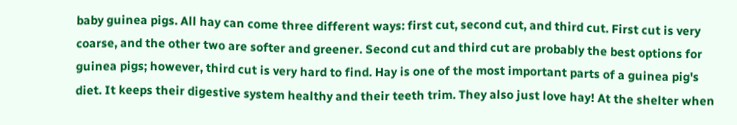baby guinea pigs. All hay can come three different ways: first cut, second cut, and third cut. First cut is very coarse, and the other two are softer and greener. Second cut and third cut are probably the best options for guinea pigs; however, third cut is very hard to find. Hay is one of the most important parts of a guinea pig's diet. It keeps their digestive system healthy and their teeth trim. They also just love hay! At the shelter when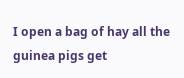I open a bag of hay all the guinea pigs get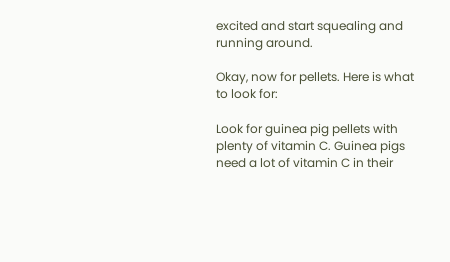excited and start squealing and running around.

Okay, now for pellets. Here is what to look for:

Look for guinea pig pellets with plenty of vitamin C. Guinea pigs need a lot of vitamin C in their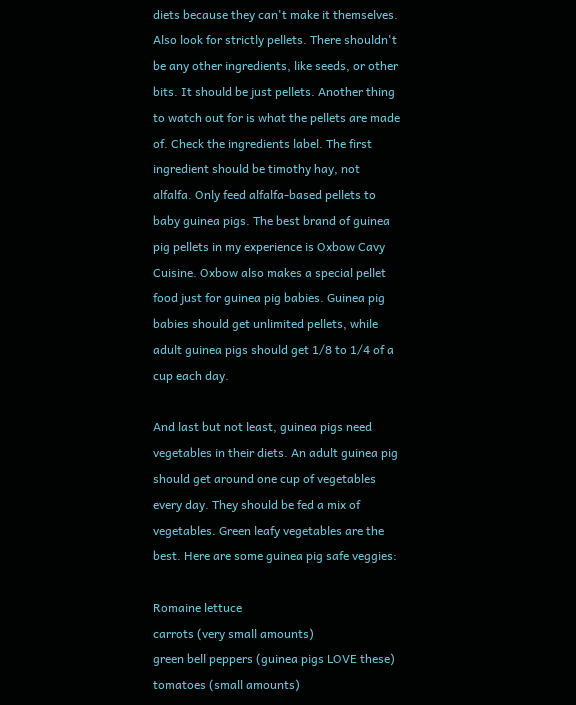diets because they can't make it themselves. Also look for strictly pellets. There shouldn't be any other ingredients, like seeds, or other bits. It should be just pellets. Another thing to watch out for is what the pellets are made of. Check the ingredients label. The first ingredient should be timothy hay, not alfalfa. Only feed alfalfa-based pellets to baby guinea pigs. The best brand of guinea pig pellets in my experience is Oxbow Cavy Cuisine. Oxbow also makes a special pellet food just for guinea pig babies. Guinea pig babies should get unlimited pellets, while adult guinea pigs should get 1/8 to 1/4 of a cup each day.

And last but not least, guinea pigs need vegetables in their diets. An adult guinea pig should get around one cup of vegetables every day. They should be fed a mix of vegetables. Green leafy vegetables are the best. Here are some guinea pig safe veggies:

Romaine lettuce
carrots (very small amounts)
green bell peppers (guinea pigs LOVE these)
tomatoes (small amounts)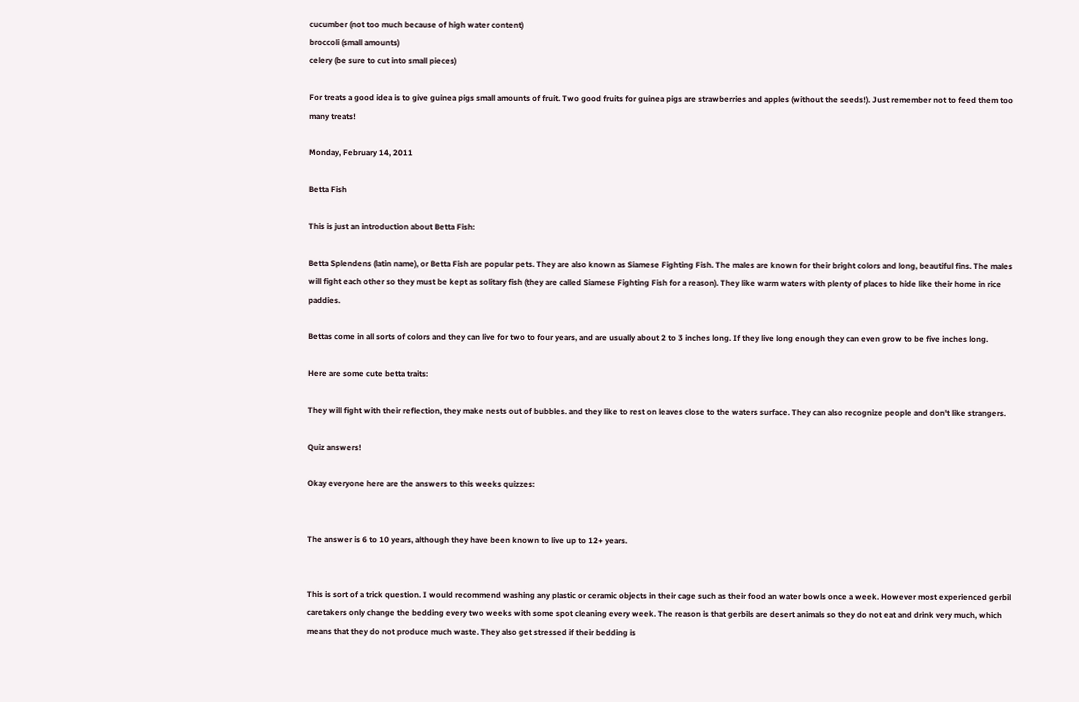cucumber (not too much because of high water content)
broccoli (small amounts)
celery (be sure to cut into small pieces)

For treats a good idea is to give guinea pigs small amounts of fruit. Two good fruits for guinea pigs are strawberries and apples (without the seeds!). Just remember not to feed them too many treats!

Monday, February 14, 2011

Betta Fish

This is just an introduction about Betta Fish:

Betta Splendens (latin name), or Betta Fish are popular pets. They are also known as Siamese Fighting Fish. The males are known for their bright colors and long, beautiful fins. The males will fight each other so they must be kept as solitary fish (they are called Siamese Fighting Fish for a reason). They like warm waters with plenty of places to hide like their home in rice paddies.

Bettas come in all sorts of colors and they can live for two to four years, and are usually about 2 to 3 inches long. If they live long enough they can even grow to be five inches long.

Here are some cute betta traits:

They will fight with their reflection, they make nests out of bubbles. and they like to rest on leaves close to the waters surface. They can also recognize people and don't like strangers.

Quiz answers!

Okay everyone here are the answers to this weeks quizzes:


The answer is 6 to 10 years, although they have been known to live up to 12+ years.


This is sort of a trick question. I would recommend washing any plastic or ceramic objects in their cage such as their food an water bowls once a week. However most experienced gerbil caretakers only change the bedding every two weeks with some spot cleaning every week. The reason is that gerbils are desert animals so they do not eat and drink very much, which means that they do not produce much waste. They also get stressed if their bedding is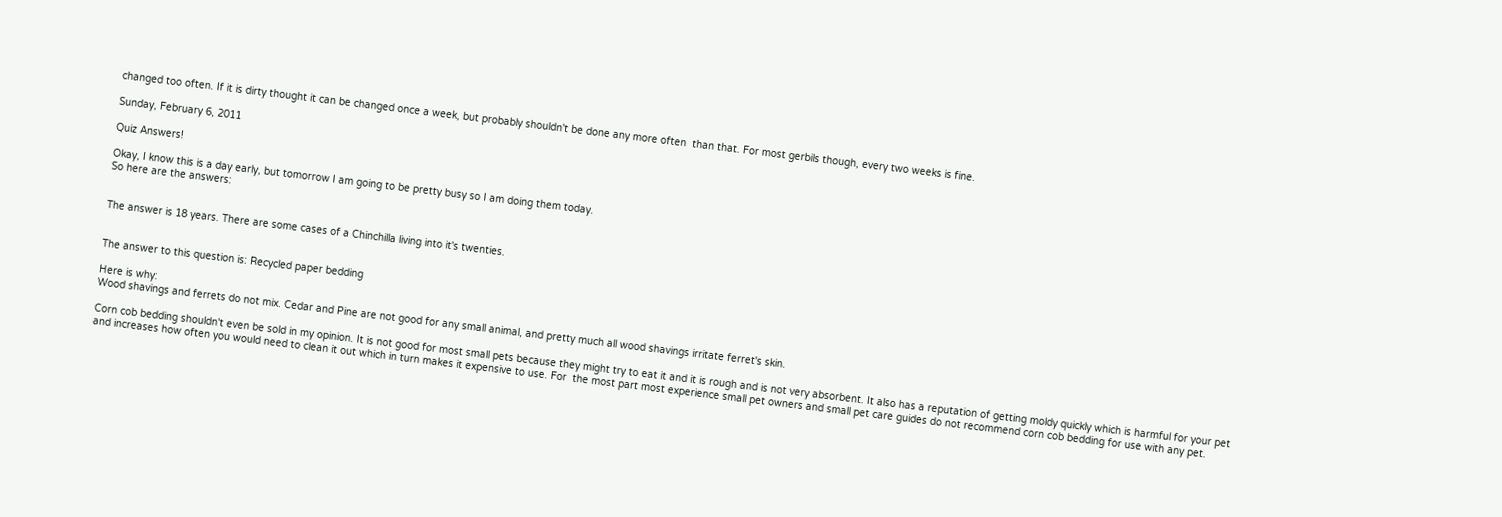changed too often. If it is dirty thought it can be changed once a week, but probably shouldn't be done any more often  than that. For most gerbils though, every two weeks is fine.

Sunday, February 6, 2011

Quiz Answers!

Okay, I know this is a day early, but tomorrow I am going to be pretty busy so I am doing them today.
So here are the answers:


The answer is 18 years. There are some cases of a Chinchilla living into it's twenties.


The answer to this question is: Recycled paper bedding

Here is why:
Wood shavings and ferrets do not mix. Cedar and Pine are not good for any small animal, and pretty much all wood shavings irritate ferret's skin.

Corn cob bedding shouldn't even be sold in my opinion. It is not good for most small pets because they might try to eat it and it is rough and is not very absorbent. It also has a reputation of getting moldy quickly which is harmful for your pet and increases how often you would need to clean it out which in turn makes it expensive to use. For  the most part most experience small pet owners and small pet care guides do not recommend corn cob bedding for use with any pet.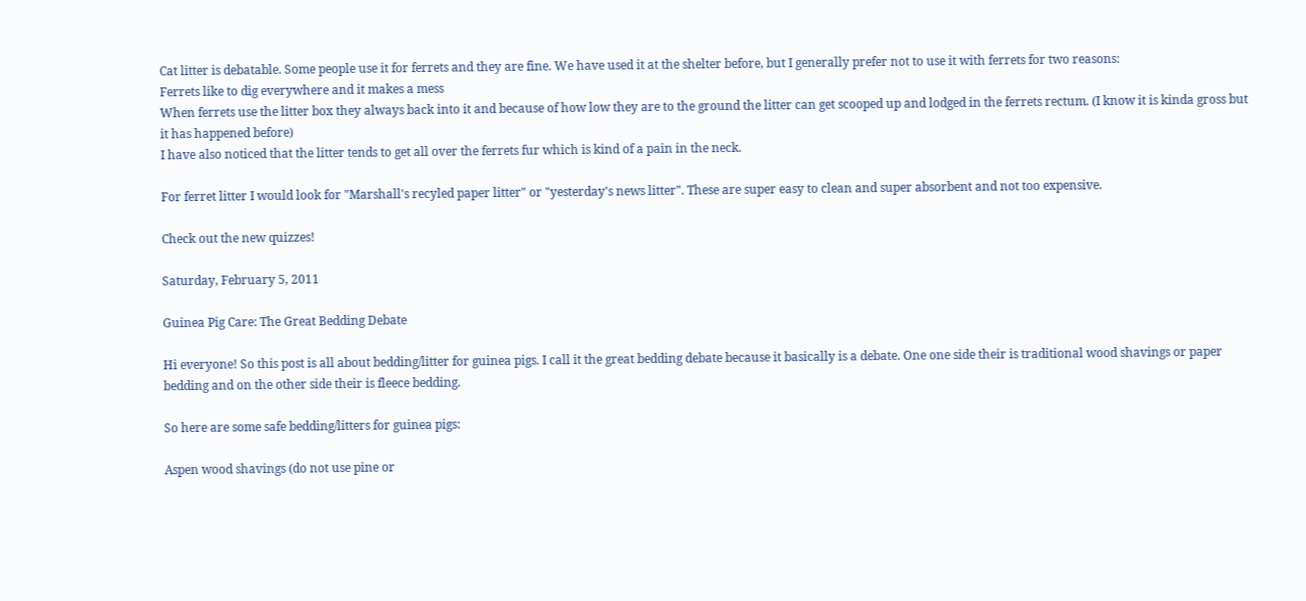Cat litter is debatable. Some people use it for ferrets and they are fine. We have used it at the shelter before, but I generally prefer not to use it with ferrets for two reasons:
Ferrets like to dig everywhere and it makes a mess
When ferrets use the litter box they always back into it and because of how low they are to the ground the litter can get scooped up and lodged in the ferrets rectum. (I know it is kinda gross but it has happened before)
I have also noticed that the litter tends to get all over the ferrets fur which is kind of a pain in the neck.

For ferret litter I would look for "Marshall's recyled paper litter" or "yesterday's news litter". These are super easy to clean and super absorbent and not too expensive.

Check out the new quizzes!

Saturday, February 5, 2011

Guinea Pig Care: The Great Bedding Debate

Hi everyone! So this post is all about bedding/litter for guinea pigs. I call it the great bedding debate because it basically is a debate. One one side their is traditional wood shavings or paper bedding and on the other side their is fleece bedding.

So here are some safe bedding/litters for guinea pigs:

Aspen wood shavings (do not use pine or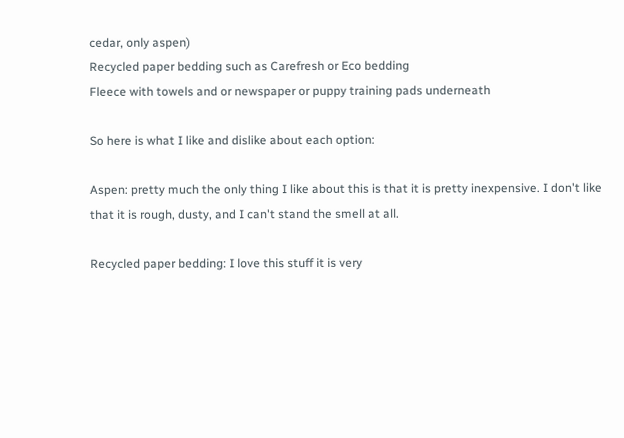cedar, only aspen)
Recycled paper bedding such as Carefresh or Eco bedding
Fleece with towels and or newspaper or puppy training pads underneath

So here is what I like and dislike about each option:

Aspen: pretty much the only thing I like about this is that it is pretty inexpensive. I don't like that it is rough, dusty, and I can't stand the smell at all.

Recycled paper bedding: I love this stuff it is very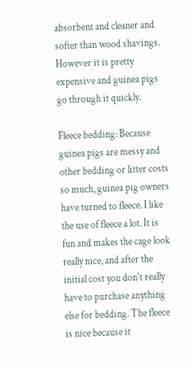absorbent and cleaner and softer than wood shavings. However it is pretty expensive and guinea pigs go through it quickly.

Fleece bedding: Because guinea pigs are messy and other bedding or litter costs so much, guinea pig owners have turned to fleece. I like the use of fleece a lot. It is fun and makes the cage look really nice, and after the initial cost you don't really have to purchase anything else for bedding. The fleece is nice because it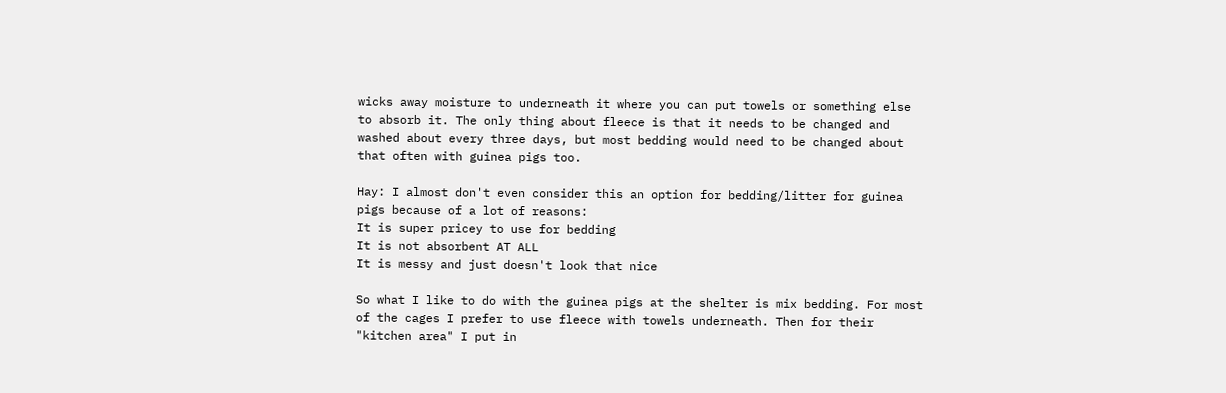wicks away moisture to underneath it where you can put towels or something else to absorb it. The only thing about fleece is that it needs to be changed and washed about every three days, but most bedding would need to be changed about that often with guinea pigs too.

Hay: I almost don't even consider this an option for bedding/litter for guinea pigs because of a lot of reasons:
It is super pricey to use for bedding
It is not absorbent AT ALL
It is messy and just doesn't look that nice

So what I like to do with the guinea pigs at the shelter is mix bedding. For most of the cages I prefer to use fleece with towels underneath. Then for their "kitchen area" I put in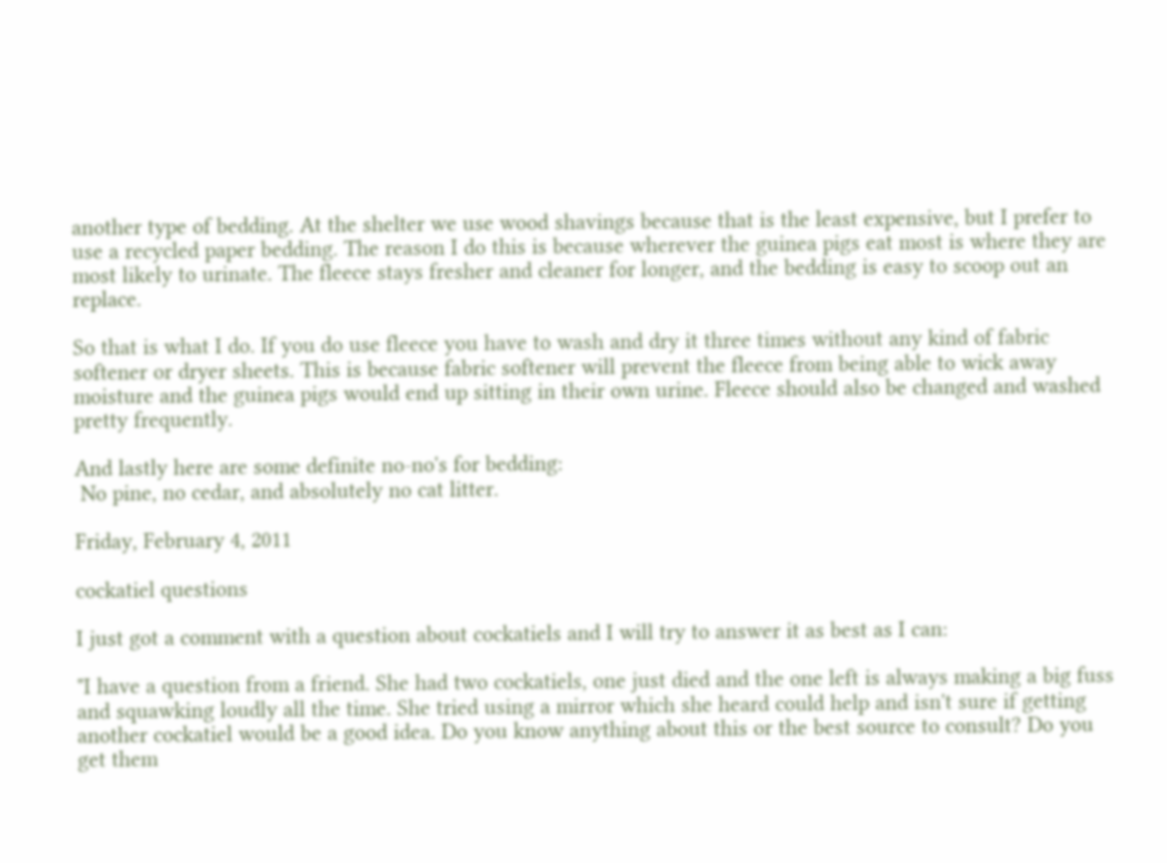another type of bedding. At the shelter we use wood shavings because that is the least expensive, but I prefer to use a recycled paper bedding. The reason I do this is because wherever the guinea pigs eat most is where they are most likely to urinate. The fleece stays fresher and cleaner for longer, and the bedding is easy to scoop out an replace.

So that is what I do. If you do use fleece you have to wash and dry it three times without any kind of fabric softener or dryer sheets. This is because fabric softener will prevent the fleece from being able to wick away moisture and the guinea pigs would end up sitting in their own urine. Fleece should also be changed and washed pretty frequently.

And lastly here are some definite no-no's for bedding:
 No pine, no cedar, and absolutely no cat litter.

Friday, February 4, 2011

cockatiel questions

I just got a comment with a question about cockatiels and I will try to answer it as best as I can:

"I have a question from a friend. She had two cockatiels, one just died and the one left is always making a big fuss and squawking loudly all the time. She tried using a mirror which she heard could help and isn't sure if getting another cockatiel would be a good idea. Do you know anything about this or the best source to consult? Do you get them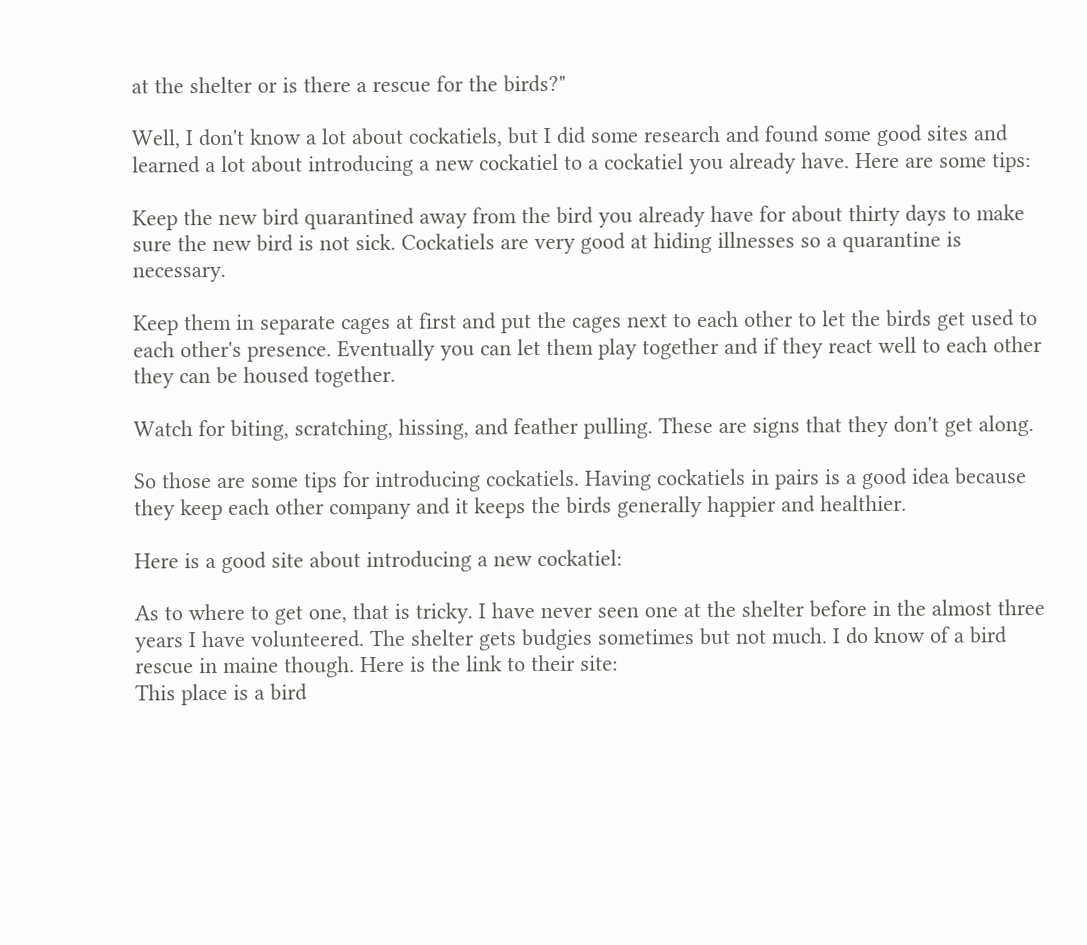at the shelter or is there a rescue for the birds?"

Well, I don't know a lot about cockatiels, but I did some research and found some good sites and learned a lot about introducing a new cockatiel to a cockatiel you already have. Here are some tips:

Keep the new bird quarantined away from the bird you already have for about thirty days to make sure the new bird is not sick. Cockatiels are very good at hiding illnesses so a quarantine is necessary.

Keep them in separate cages at first and put the cages next to each other to let the birds get used to each other's presence. Eventually you can let them play together and if they react well to each other they can be housed together.

Watch for biting, scratching, hissing, and feather pulling. These are signs that they don't get along.

So those are some tips for introducing cockatiels. Having cockatiels in pairs is a good idea because they keep each other company and it keeps the birds generally happier and healthier.

Here is a good site about introducing a new cockatiel:

As to where to get one, that is tricky. I have never seen one at the shelter before in the almost three years I have volunteered. The shelter gets budgies sometimes but not much. I do know of a bird rescue in maine though. Here is the link to their site:
This place is a bird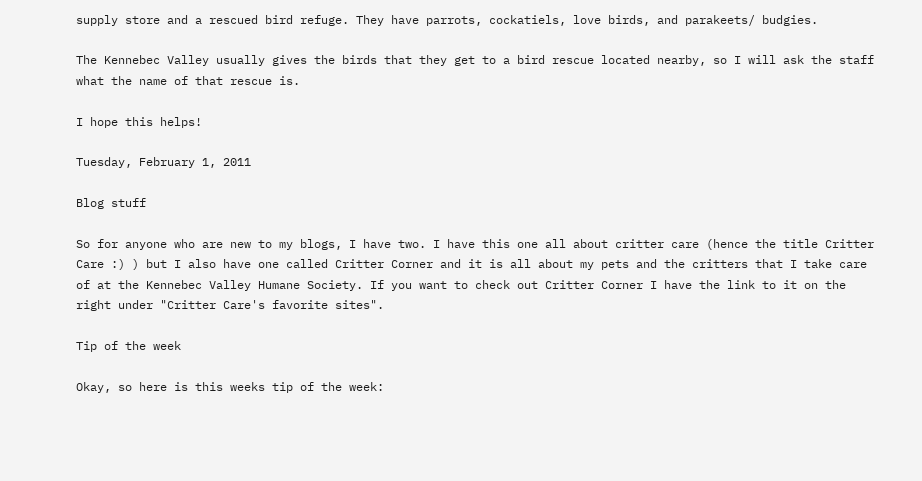supply store and a rescued bird refuge. They have parrots, cockatiels, love birds, and parakeets/ budgies.

The Kennebec Valley usually gives the birds that they get to a bird rescue located nearby, so I will ask the staff what the name of that rescue is.

I hope this helps!

Tuesday, February 1, 2011

Blog stuff

So for anyone who are new to my blogs, I have two. I have this one all about critter care (hence the title Critter Care :) ) but I also have one called Critter Corner and it is all about my pets and the critters that I take care of at the Kennebec Valley Humane Society. If you want to check out Critter Corner I have the link to it on the right under "Critter Care's favorite sites".

Tip of the week

Okay, so here is this weeks tip of the week: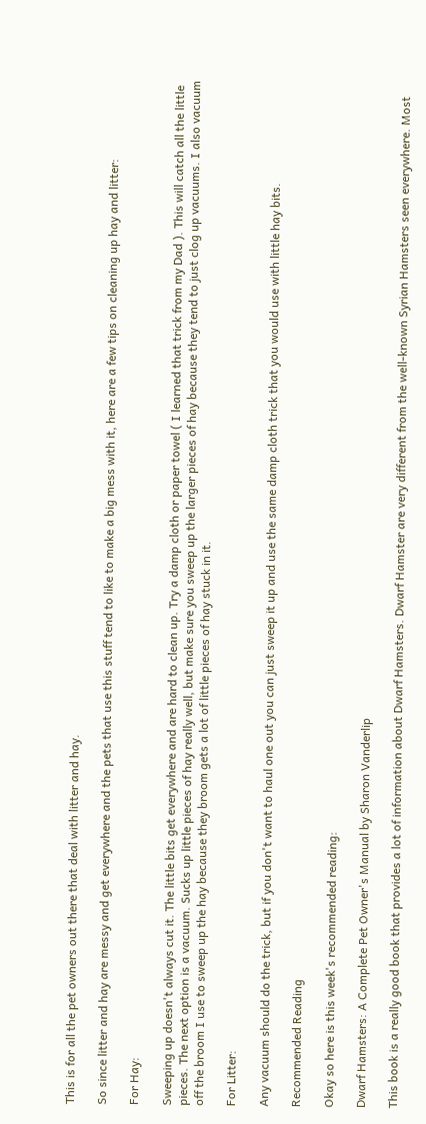This is for all the pet owners out there that deal with litter and hay.

So since litter and hay are messy and get everywhere and the pets that use this stuff tend to like to make a big mess with it, here are a few tips on cleaning up hay and litter:

For Hay:

Sweeping up doesn't always cut it. The little bits get everywhere and are hard to clean up. Try a damp cloth or paper towel ( I learned that trick from my Dad ). This will catch all the little pieces. The next option is a vacuum. Sucks up little pieces of hay really well, but make sure you sweep up the larger pieces of hay because they tend to just clog up vacuums. I also vacuum off the broom I use to sweep up the hay because they broom gets a lot of little pieces of hay stuck in it.

For Litter:

Any vacuum should do the trick, but if you don't want to haul one out you can just sweep it up and use the same damp cloth trick that you would use with little hay bits.

Recommended Reading

Okay so here is this week's recommended reading:

Dwarf Hamsters: A Complete Pet Owner's Manual by Sharon Vanderlip

This book is a really good book that provides a lot of information about Dwarf Hamsters. Dwarf Hamster are very different from the well-known Syrian Hamsters seen everywhere. Most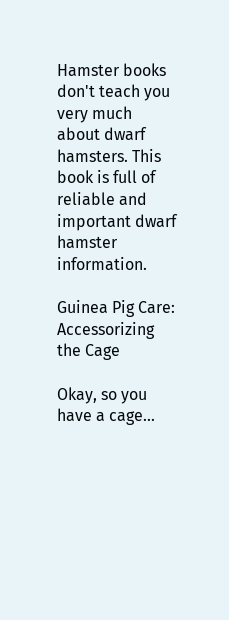Hamster books don't teach you very much about dwarf hamsters. This book is full of reliable and important dwarf hamster information.

Guinea Pig Care: Accessorizing the Cage

Okay, so you have a cage...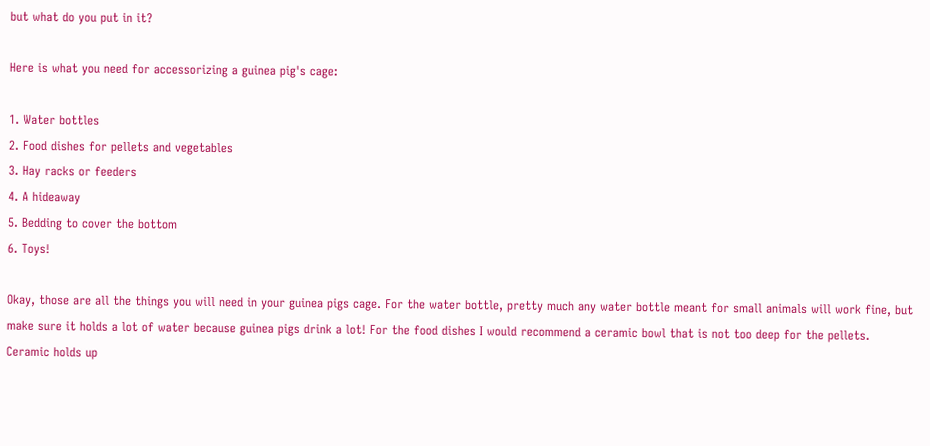but what do you put in it?

Here is what you need for accessorizing a guinea pig's cage:

1. Water bottles
2. Food dishes for pellets and vegetables
3. Hay racks or feeders
4. A hideaway
5. Bedding to cover the bottom
6. Toys!

Okay, those are all the things you will need in your guinea pigs cage. For the water bottle, pretty much any water bottle meant for small animals will work fine, but make sure it holds a lot of water because guinea pigs drink a lot! For the food dishes I would recommend a ceramic bowl that is not too deep for the pellets. Ceramic holds up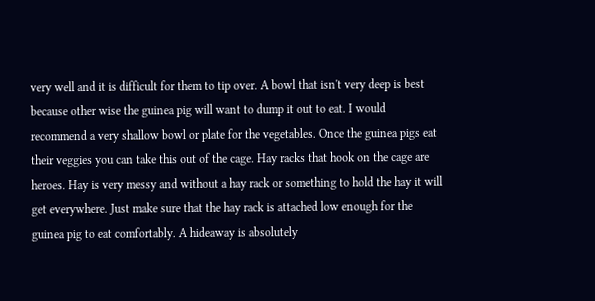very well and it is difficult for them to tip over. A bowl that isn't very deep is best because other wise the guinea pig will want to dump it out to eat. I would recommend a very shallow bowl or plate for the vegetables. Once the guinea pigs eat their veggies you can take this out of the cage. Hay racks that hook on the cage are heroes. Hay is very messy and without a hay rack or something to hold the hay it will get everywhere. Just make sure that the hay rack is attached low enough for the guinea pig to eat comfortably. A hideaway is absolutely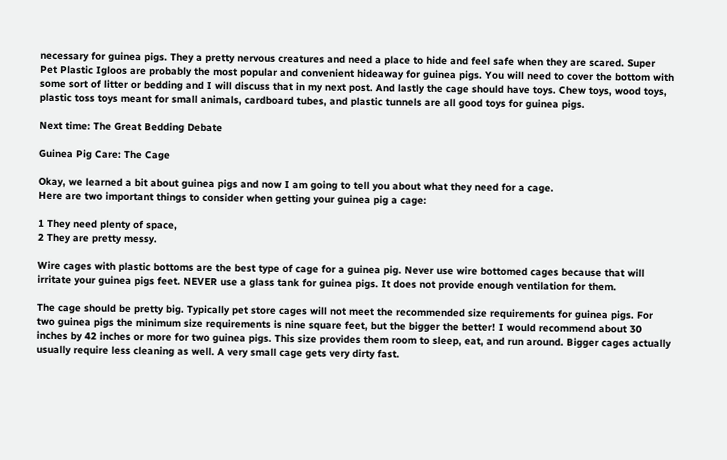necessary for guinea pigs. They a pretty nervous creatures and need a place to hide and feel safe when they are scared. Super Pet Plastic Igloos are probably the most popular and convenient hideaway for guinea pigs. You will need to cover the bottom with some sort of litter or bedding and I will discuss that in my next post. And lastly the cage should have toys. Chew toys, wood toys, plastic toss toys meant for small animals, cardboard tubes, and plastic tunnels are all good toys for guinea pigs.

Next time: The Great Bedding Debate

Guinea Pig Care: The Cage

Okay, we learned a bit about guinea pigs and now I am going to tell you about what they need for a cage.
Here are two important things to consider when getting your guinea pig a cage:

1 They need plenty of space,
2 They are pretty messy.

Wire cages with plastic bottoms are the best type of cage for a guinea pig. Never use wire bottomed cages because that will irritate your guinea pigs feet. NEVER use a glass tank for guinea pigs. It does not provide enough ventilation for them.

The cage should be pretty big. Typically pet store cages will not meet the recommended size requirements for guinea pigs. For two guinea pigs the minimum size requirements is nine square feet, but the bigger the better! I would recommend about 30 inches by 42 inches or more for two guinea pigs. This size provides them room to sleep, eat, and run around. Bigger cages actually usually require less cleaning as well. A very small cage gets very dirty fast.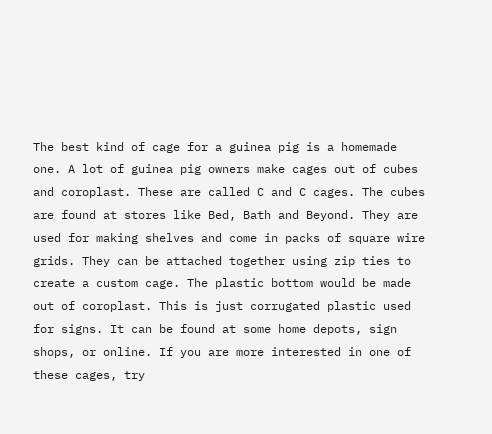The best kind of cage for a guinea pig is a homemade one. A lot of guinea pig owners make cages out of cubes and coroplast. These are called C and C cages. The cubes are found at stores like Bed, Bath and Beyond. They are used for making shelves and come in packs of square wire grids. They can be attached together using zip ties to create a custom cage. The plastic bottom would be made out of coroplast. This is just corrugated plastic used for signs. It can be found at some home depots, sign shops, or online. If you are more interested in one of these cages, try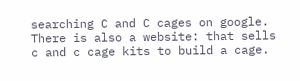searching C and C cages on google. There is also a website: that sells c and c cage kits to build a cage.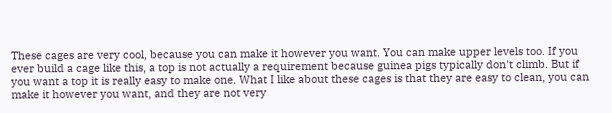These cages are very cool, because you can make it however you want. You can make upper levels too. If you ever build a cage like this, a top is not actually a requirement because guinea pigs typically don't climb. But if you want a top it is really easy to make one. What I like about these cages is that they are easy to clean, you can make it however you want, and they are not very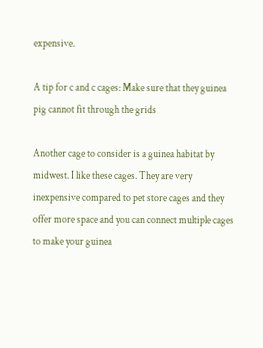expensive.

A tip for c and c cages: Make sure that they guinea pig cannot fit through the grids

Another cage to consider is a guinea habitat by midwest. I like these cages. They are very inexpensive compared to pet store cages and they offer more space and you can connect multiple cages to make your guinea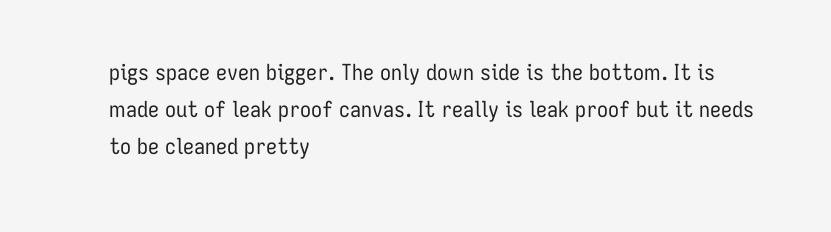pigs space even bigger. The only down side is the bottom. It is made out of leak proof canvas. It really is leak proof but it needs to be cleaned pretty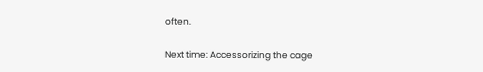often.

Next time: Accessorizing the cage